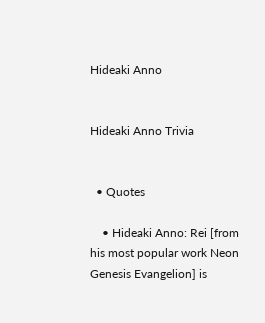Hideaki Anno


Hideaki Anno Trivia


  • Quotes

    • Hideaki Anno: Rei [from his most popular work Neon Genesis Evangelion] is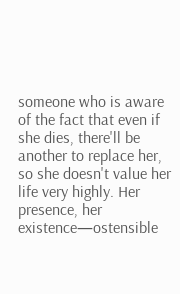someone who is aware of the fact that even if she dies, there'll be another to replace her, so she doesn't value her life very highly. Her presence, her existence—ostensible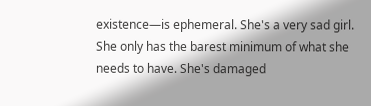existence—is ephemeral. She's a very sad girl. She only has the barest minimum of what she needs to have. She's damaged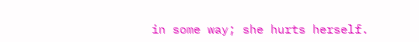in some way; she hurts herself.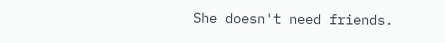She doesn't need friends.